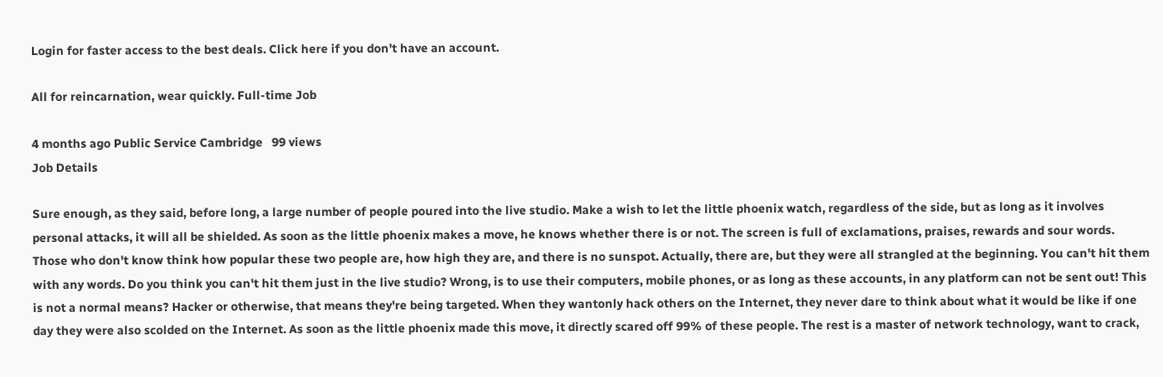Login for faster access to the best deals. Click here if you don't have an account.

All for reincarnation, wear quickly. Full-time Job

4 months ago Public Service Cambridge   99 views
Job Details

Sure enough, as they said, before long, a large number of people poured into the live studio. Make a wish to let the little phoenix watch, regardless of the side, but as long as it involves personal attacks, it will all be shielded. As soon as the little phoenix makes a move, he knows whether there is or not. The screen is full of exclamations, praises, rewards and sour words. Those who don't know think how popular these two people are, how high they are, and there is no sunspot. Actually, there are, but they were all strangled at the beginning. You can't hit them with any words. Do you think you can't hit them just in the live studio? Wrong, is to use their computers, mobile phones, or as long as these accounts, in any platform can not be sent out! This is not a normal means? Hacker or otherwise, that means they're being targeted. When they wantonly hack others on the Internet, they never dare to think about what it would be like if one day they were also scolded on the Internet. As soon as the little phoenix made this move, it directly scared off 99% of these people. The rest is a master of network technology, want to crack,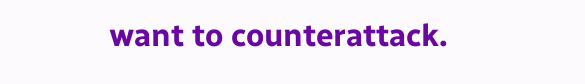want to counterattack.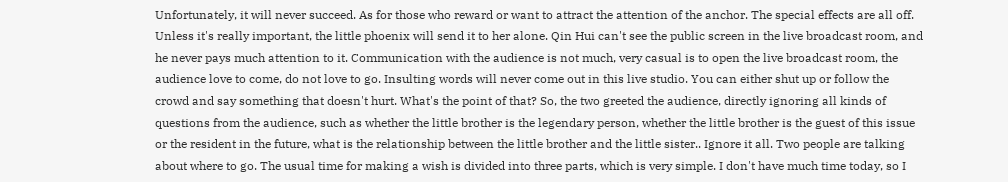Unfortunately, it will never succeed. As for those who reward or want to attract the attention of the anchor. The special effects are all off. Unless it's really important, the little phoenix will send it to her alone. Qin Hui can't see the public screen in the live broadcast room, and he never pays much attention to it. Communication with the audience is not much, very casual is to open the live broadcast room, the audience love to come, do not love to go. Insulting words will never come out in this live studio. You can either shut up or follow the crowd and say something that doesn't hurt. What's the point of that? So, the two greeted the audience, directly ignoring all kinds of questions from the audience, such as whether the little brother is the legendary person, whether the little brother is the guest of this issue or the resident in the future, what is the relationship between the little brother and the little sister.. Ignore it all. Two people are talking about where to go. The usual time for making a wish is divided into three parts, which is very simple. I don't have much time today, so I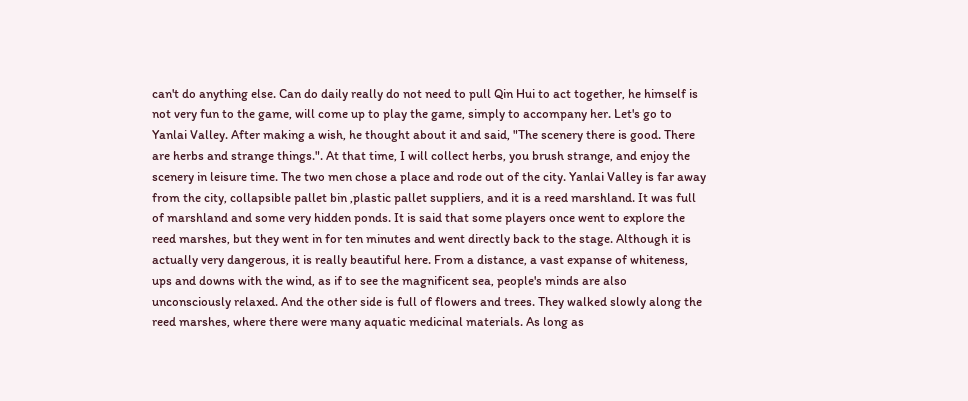can't do anything else. Can do daily really do not need to pull Qin Hui to act together, he himself is not very fun to the game, will come up to play the game, simply to accompany her. Let's go to Yanlai Valley. After making a wish, he thought about it and said, "The scenery there is good. There are herbs and strange things.". At that time, I will collect herbs, you brush strange, and enjoy the scenery in leisure time. The two men chose a place and rode out of the city. Yanlai Valley is far away from the city, collapsible pallet bin ,plastic pallet suppliers, and it is a reed marshland. It was full of marshland and some very hidden ponds. It is said that some players once went to explore the reed marshes, but they went in for ten minutes and went directly back to the stage. Although it is actually very dangerous, it is really beautiful here. From a distance, a vast expanse of whiteness, ups and downs with the wind, as if to see the magnificent sea, people's minds are also unconsciously relaxed. And the other side is full of flowers and trees. They walked slowly along the reed marshes, where there were many aquatic medicinal materials. As long as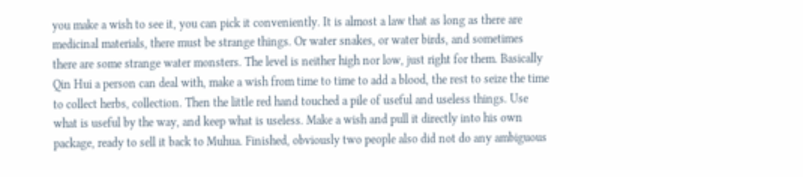you make a wish to see it, you can pick it conveniently. It is almost a law that as long as there are medicinal materials, there must be strange things. Or water snakes, or water birds, and sometimes there are some strange water monsters. The level is neither high nor low, just right for them. Basically Qin Hui a person can deal with, make a wish from time to time to add a blood, the rest to seize the time to collect herbs, collection. Then the little red hand touched a pile of useful and useless things. Use what is useful by the way, and keep what is useless. Make a wish and pull it directly into his own package, ready to sell it back to Muhua. Finished, obviously two people also did not do any ambiguous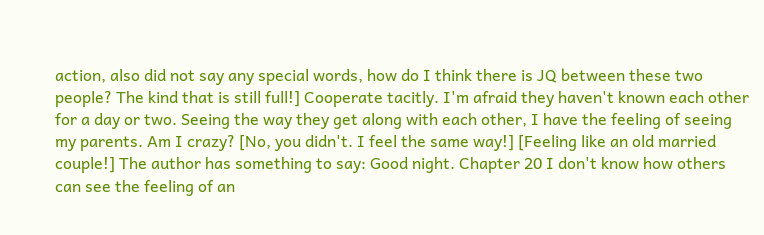action, also did not say any special words, how do I think there is JQ between these two people? The kind that is still full!] Cooperate tacitly. I'm afraid they haven't known each other for a day or two. Seeing the way they get along with each other, I have the feeling of seeing my parents. Am I crazy? [No, you didn't. I feel the same way!] [Feeling like an old married couple!] The author has something to say: Good night. Chapter 20 I don't know how others can see the feeling of an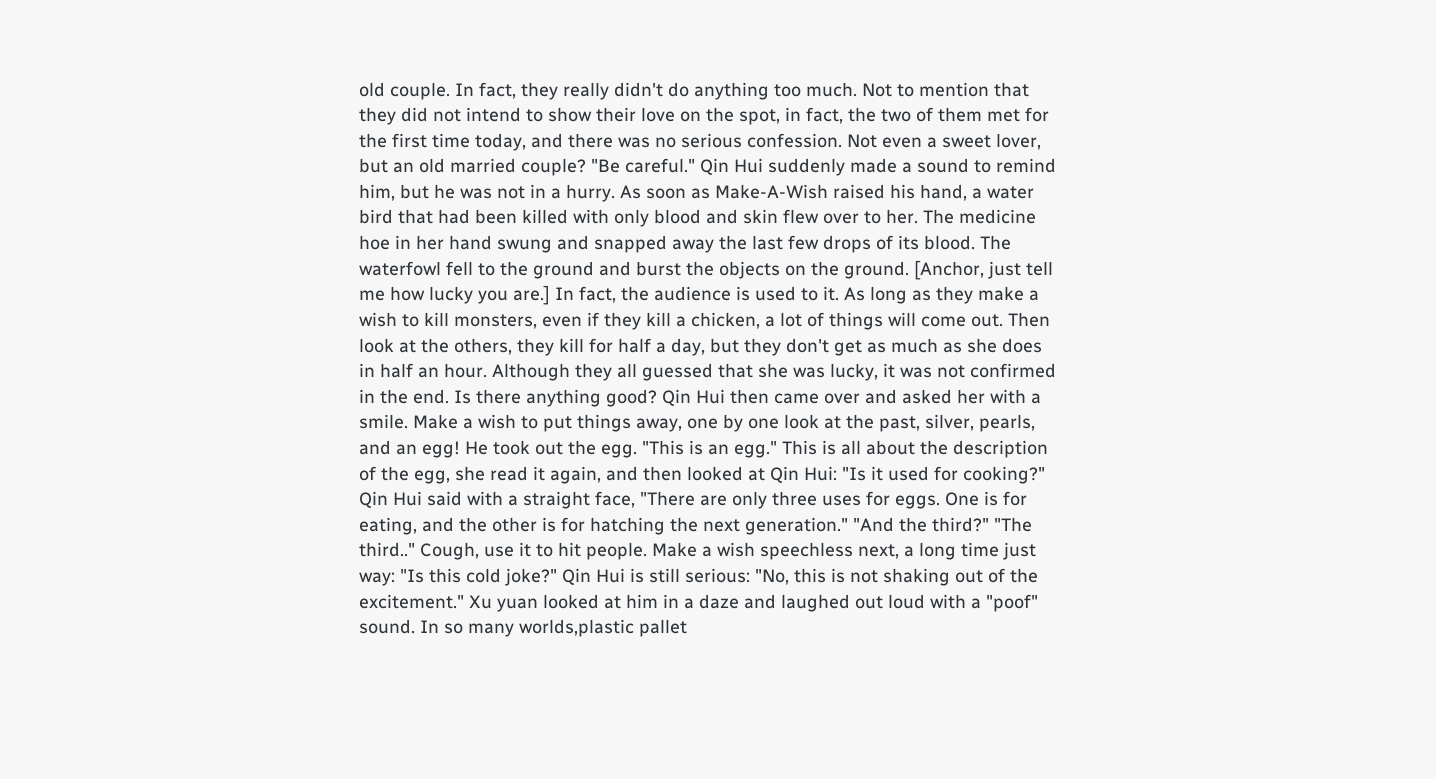old couple. In fact, they really didn't do anything too much. Not to mention that they did not intend to show their love on the spot, in fact, the two of them met for the first time today, and there was no serious confession. Not even a sweet lover, but an old married couple? "Be careful." Qin Hui suddenly made a sound to remind him, but he was not in a hurry. As soon as Make-A-Wish raised his hand, a water bird that had been killed with only blood and skin flew over to her. The medicine hoe in her hand swung and snapped away the last few drops of its blood. The waterfowl fell to the ground and burst the objects on the ground. [Anchor, just tell me how lucky you are.] In fact, the audience is used to it. As long as they make a wish to kill monsters, even if they kill a chicken, a lot of things will come out. Then look at the others, they kill for half a day, but they don't get as much as she does in half an hour. Although they all guessed that she was lucky, it was not confirmed in the end. Is there anything good? Qin Hui then came over and asked her with a smile. Make a wish to put things away, one by one look at the past, silver, pearls, and an egg! He took out the egg. "This is an egg." This is all about the description of the egg, she read it again, and then looked at Qin Hui: "Is it used for cooking?" Qin Hui said with a straight face, "There are only three uses for eggs. One is for eating, and the other is for hatching the next generation." "And the third?" "The third.." Cough, use it to hit people. Make a wish speechless next, a long time just way: "Is this cold joke?" Qin Hui is still serious: "No, this is not shaking out of the excitement." Xu yuan looked at him in a daze and laughed out loud with a "poof" sound. In so many worlds,plastic pallet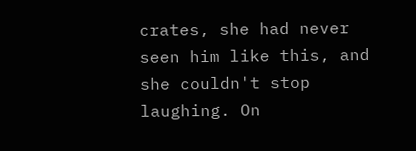crates, she had never seen him like this, and she couldn't stop laughing. On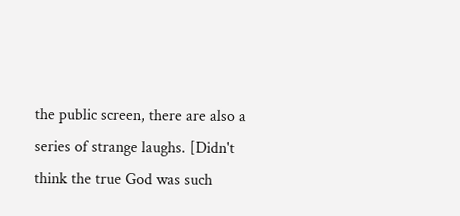the public screen, there are also a series of strange laughs. [Didn't think the true God was such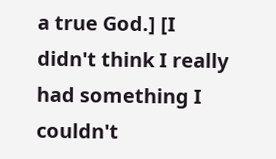a true God.] [I didn't think I really had something I couldn't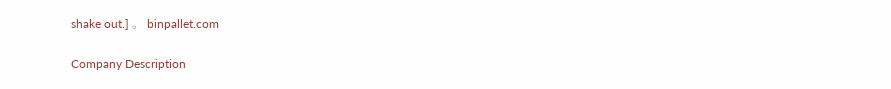shake out.] 。 binpallet.com

Company Description